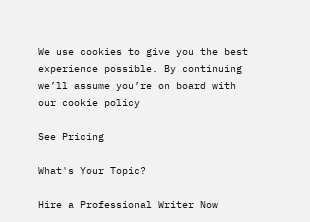We use cookies to give you the best experience possible. By continuing we’ll assume you’re on board with our cookie policy

See Pricing

What's Your Topic?

Hire a Professional Writer Now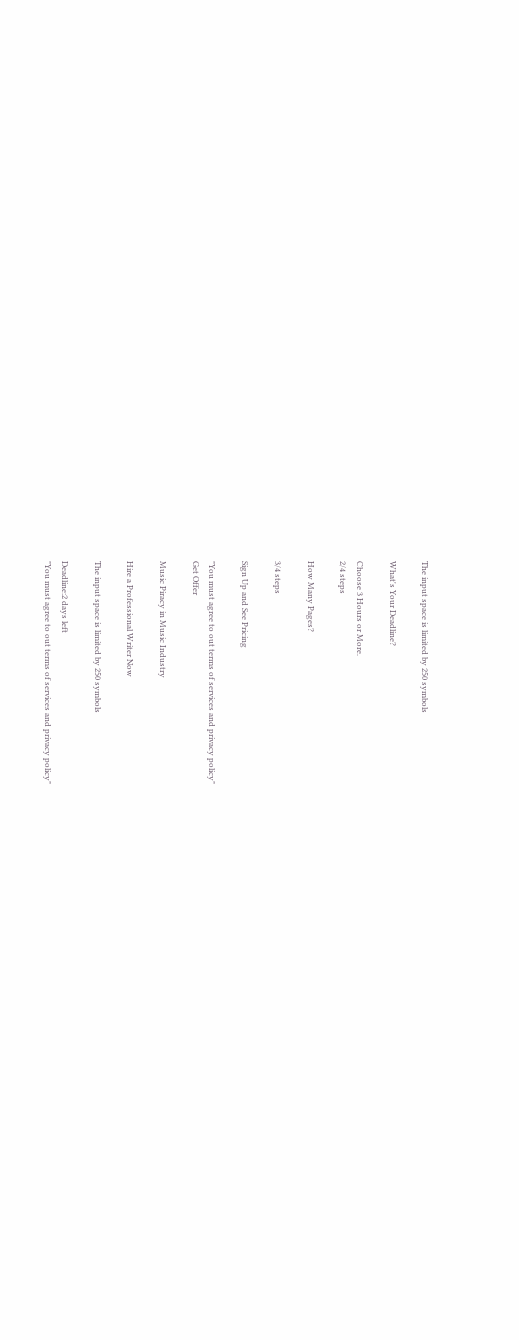The input space is limited by 250 symbols

What's Your Deadline?

Choose 3 Hours or More.
2/4 steps

How Many Pages?

3/4 steps

Sign Up and See Pricing

"You must agree to out terms of services and privacy policy"
Get Offer

Music Piracy in Music Industry

Hire a Professional Writer Now

The input space is limited by 250 symbols

Deadline:2 days left
"You must agree to out terms of services and privacy policy"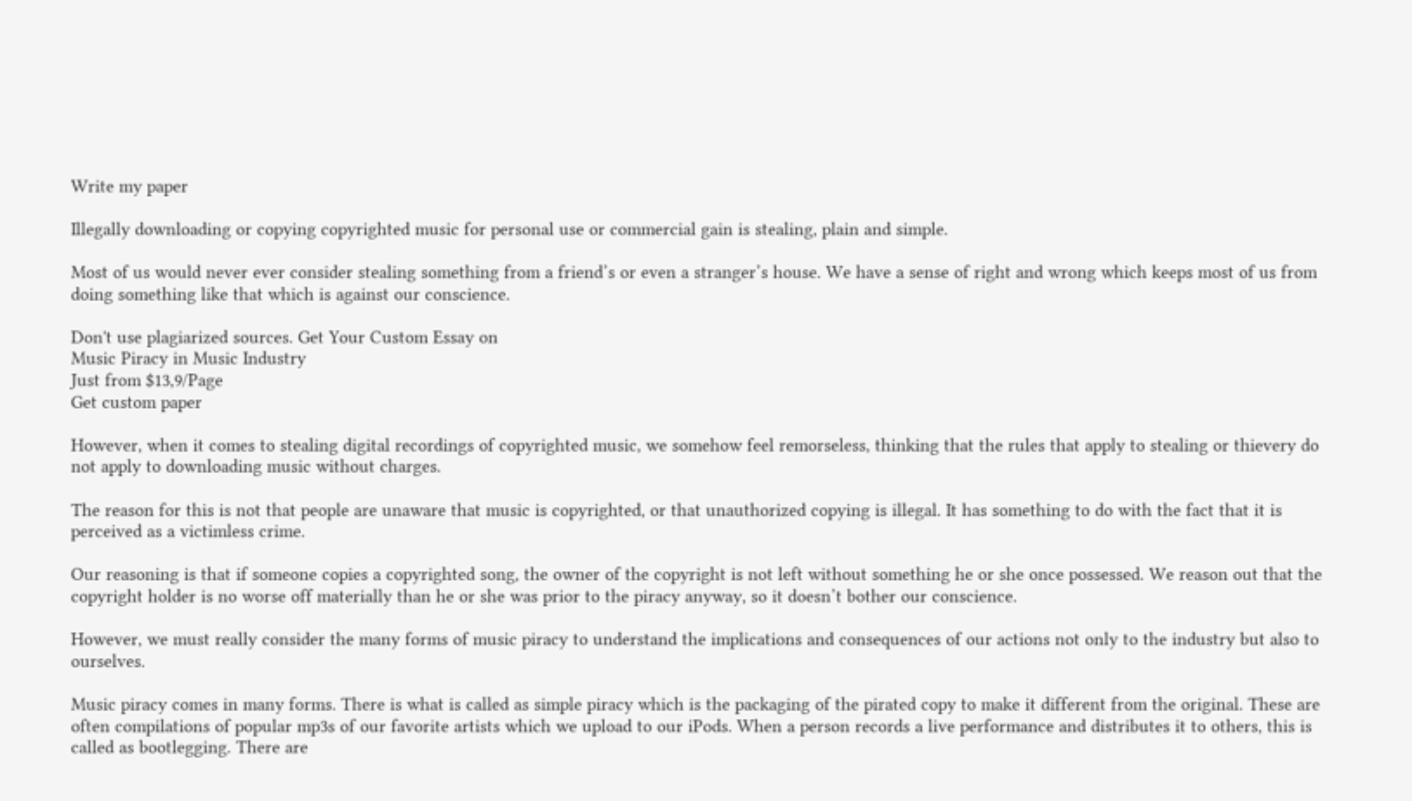Write my paper

Illegally downloading or copying copyrighted music for personal use or commercial gain is stealing, plain and simple.

Most of us would never ever consider stealing something from a friend’s or even a stranger’s house. We have a sense of right and wrong which keeps most of us from doing something like that which is against our conscience.

Don't use plagiarized sources. Get Your Custom Essay on
Music Piracy in Music Industry
Just from $13,9/Page
Get custom paper

However, when it comes to stealing digital recordings of copyrighted music, we somehow feel remorseless, thinking that the rules that apply to stealing or thievery do not apply to downloading music without charges.

The reason for this is not that people are unaware that music is copyrighted, or that unauthorized copying is illegal. It has something to do with the fact that it is perceived as a victimless crime.

Our reasoning is that if someone copies a copyrighted song, the owner of the copyright is not left without something he or she once possessed. We reason out that the copyright holder is no worse off materially than he or she was prior to the piracy anyway, so it doesn’t bother our conscience.

However, we must really consider the many forms of music piracy to understand the implications and consequences of our actions not only to the industry but also to ourselves.

Music piracy comes in many forms. There is what is called as simple piracy which is the packaging of the pirated copy to make it different from the original. These are often compilations of popular mp3s of our favorite artists which we upload to our iPods. When a person records a live performance and distributes it to others, this is called as bootlegging. There are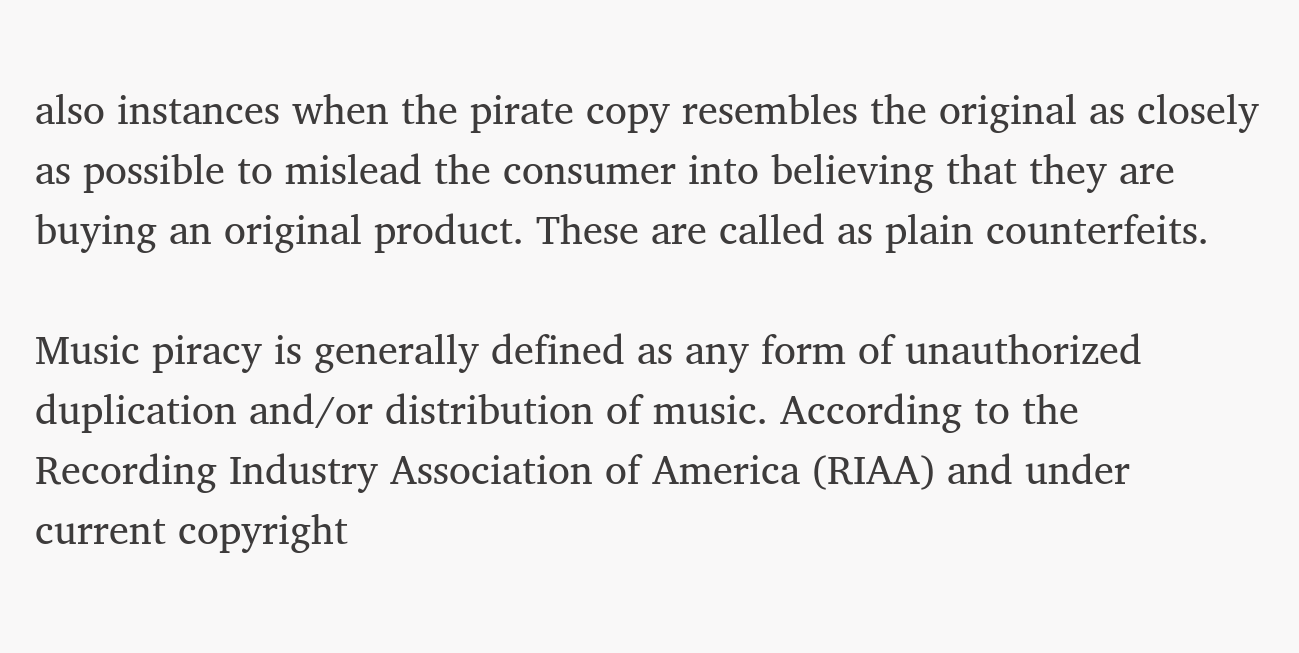also instances when the pirate copy resembles the original as closely as possible to mislead the consumer into believing that they are buying an original product. These are called as plain counterfeits.

Music piracy is generally defined as any form of unauthorized duplication and/or distribution of music. According to the Recording Industry Association of America (RIAA) and under current copyright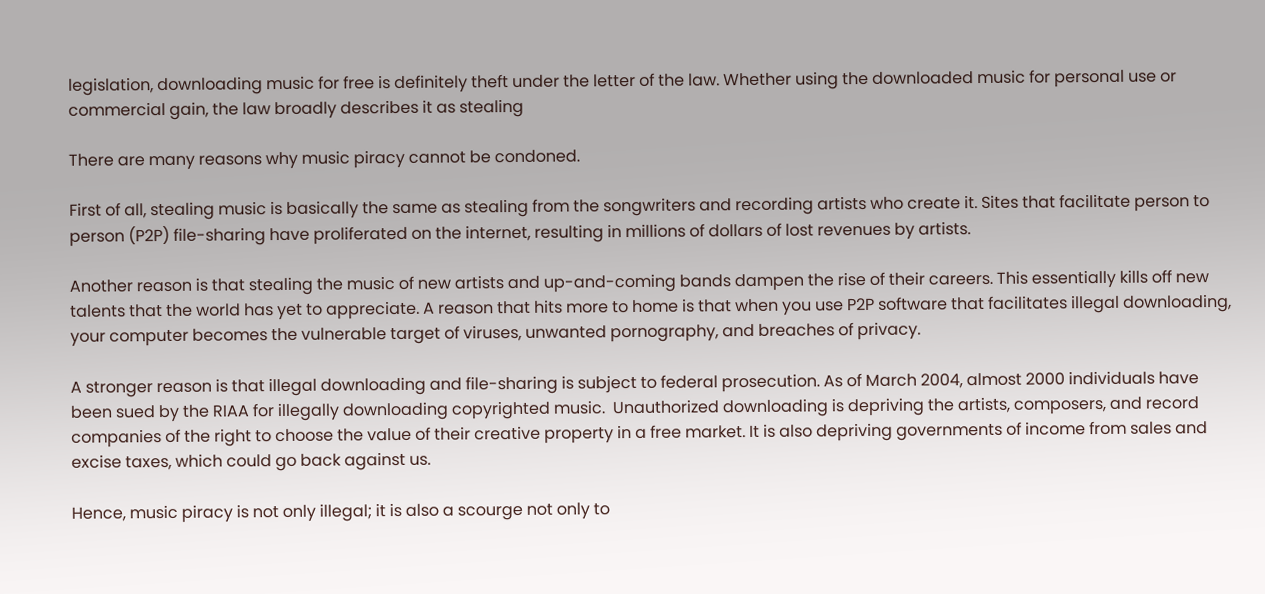legislation, downloading music for free is definitely theft under the letter of the law. Whether using the downloaded music for personal use or commercial gain, the law broadly describes it as stealing

There are many reasons why music piracy cannot be condoned.

First of all, stealing music is basically the same as stealing from the songwriters and recording artists who create it. Sites that facilitate person to person (P2P) file-sharing have proliferated on the internet, resulting in millions of dollars of lost revenues by artists.

Another reason is that stealing the music of new artists and up-and-coming bands dampen the rise of their careers. This essentially kills off new talents that the world has yet to appreciate. A reason that hits more to home is that when you use P2P software that facilitates illegal downloading, your computer becomes the vulnerable target of viruses, unwanted pornography, and breaches of privacy.

A stronger reason is that illegal downloading and file-sharing is subject to federal prosecution. As of March 2004, almost 2000 individuals have been sued by the RIAA for illegally downloading copyrighted music.  Unauthorized downloading is depriving the artists, composers, and record companies of the right to choose the value of their creative property in a free market. It is also depriving governments of income from sales and excise taxes, which could go back against us.

Hence, music piracy is not only illegal; it is also a scourge not only to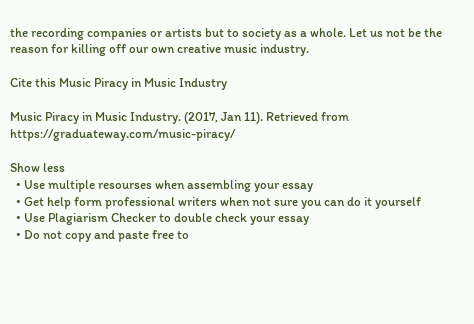the recording companies or artists but to society as a whole. Let us not be the reason for killing off our own creative music industry.

Cite this Music Piracy in Music Industry

Music Piracy in Music Industry. (2017, Jan 11). Retrieved from https://graduateway.com/music-piracy/

Show less
  • Use multiple resourses when assembling your essay
  • Get help form professional writers when not sure you can do it yourself
  • Use Plagiarism Checker to double check your essay
  • Do not copy and paste free to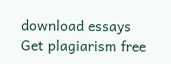download essays
Get plagiarism free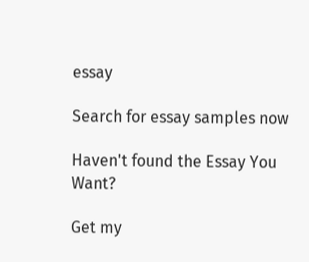essay

Search for essay samples now

Haven't found the Essay You Want?

Get my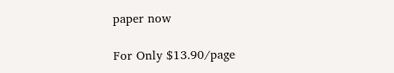paper now

For Only $13.90/page